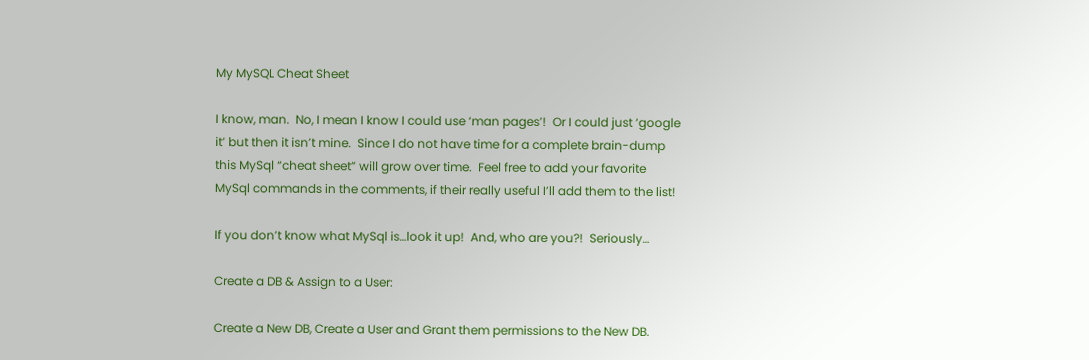My MySQL Cheat Sheet

I know, man.  No, I mean I know I could use ‘man pages’!  Or I could just ‘google it’ but then it isn’t mine.  Since I do not have time for a complete brain-dump this MySql “cheat sheet” will grow over time.  Feel free to add your favorite MySql commands in the comments, if their really useful I’ll add them to the list!

If you don’t know what MySql is…look it up!  And, who are you?!  Seriously…

Create a DB & Assign to a User:

Create a New DB, Create a User and Grant them permissions to the New DB.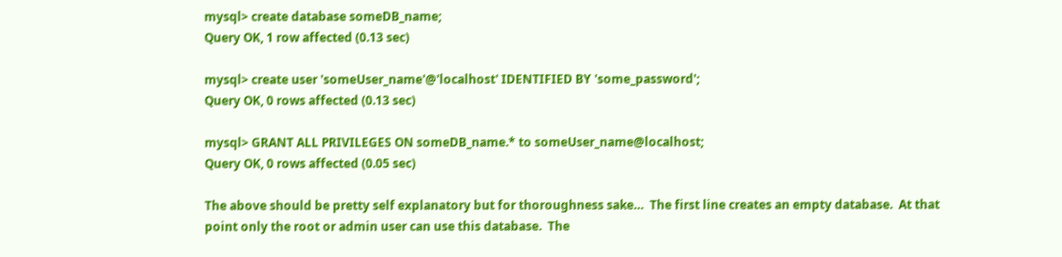mysql> create database someDB_name;
Query OK, 1 row affected (0.13 sec)

mysql> create user 'someUser_name'@'localhost' IDENTIFIED BY 'some_password';
Query OK, 0 rows affected (0.13 sec)

mysql> GRANT ALL PRIVILEGES ON someDB_name.* to someUser_name@localhost;
Query OK, 0 rows affected (0.05 sec)

The above should be pretty self explanatory but for thoroughness sake…  The first line creates an empty database.  At that point only the root or admin user can use this database.  The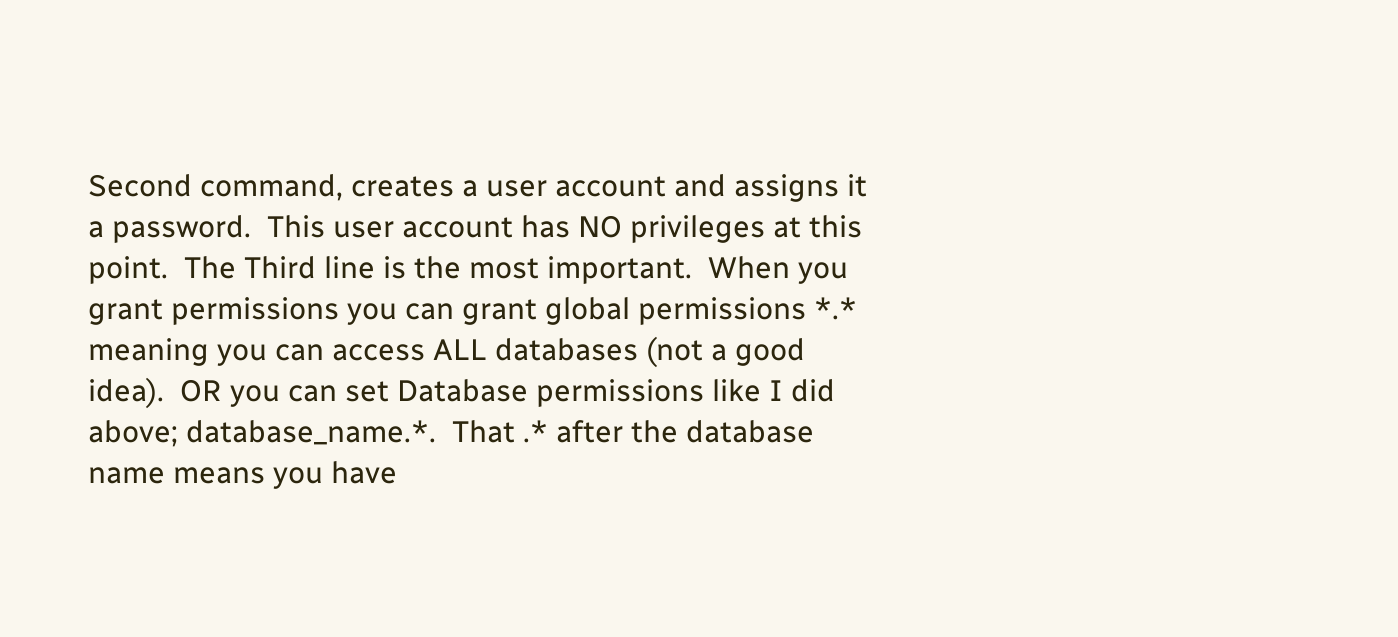Second command, creates a user account and assigns it a password.  This user account has NO privileges at this point.  The Third line is the most important.  When you grant permissions you can grant global permissions *.* meaning you can access ALL databases (not a good idea).  OR you can set Database permissions like I did above; database_name.*.  That .* after the database name means you have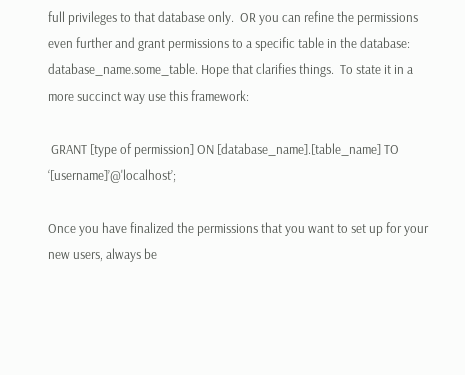full privileges to that database only.  OR you can refine the permissions even further and grant permissions to a specific table in the database: database_name.some_table. Hope that clarifies things.  To state it in a more succinct way use this framework:

 GRANT [type of permission] ON [database_name].[table_name] TO ‘[username]’@'localhost’;

Once you have finalized the permissions that you want to set up for your new users, always be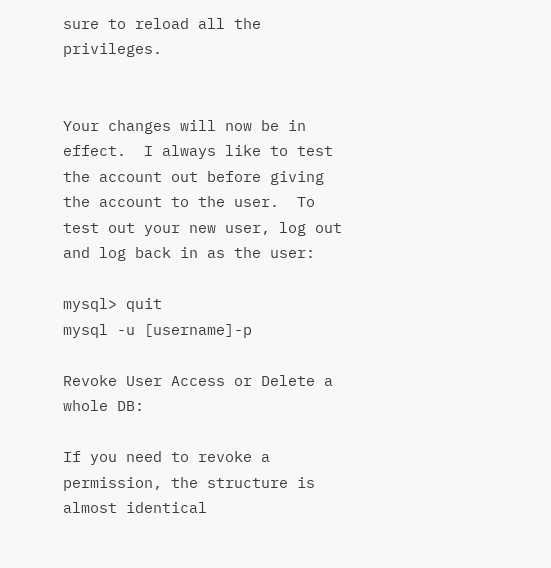sure to reload all the privileges.


Your changes will now be in effect.  I always like to test the account out before giving the account to the user.  To test out your new user, log out and log back in as the user:

mysql> quit
mysql -u [username]-p

Revoke User Access or Delete a whole DB:

If you need to revoke a permission, the structure is almost identical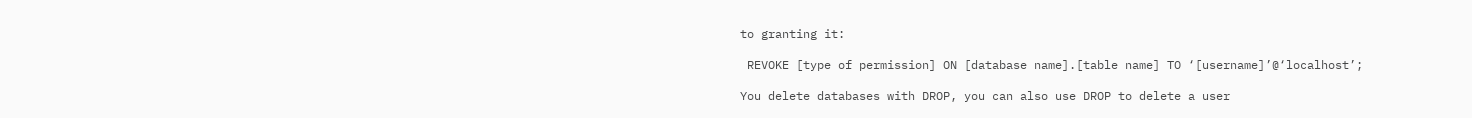to granting it:

 REVOKE [type of permission] ON [database name].[table name] TO ‘[username]’@‘localhost’;

You delete databases with DROP, you can also use DROP to delete a user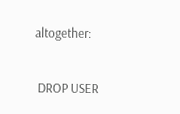altogether:

 DROP USER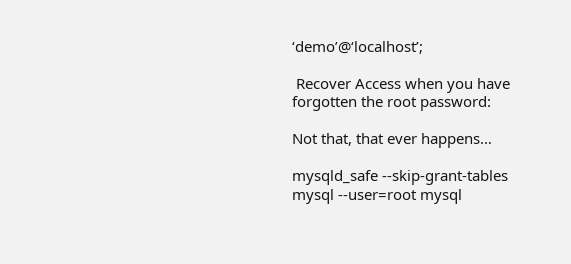‘demo’@‘localhost’;

 Recover Access when you have forgotten the root password:

Not that, that ever happens…

mysqld_safe --skip-grant-tables
mysql --user=root mysql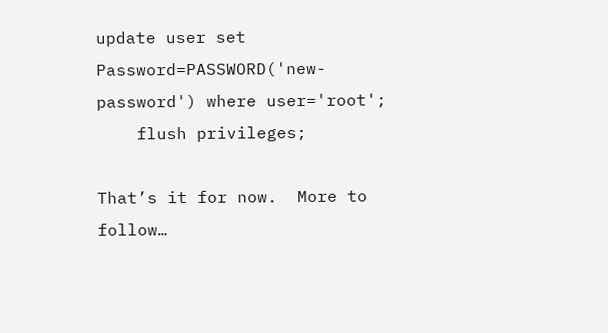update user set Password=PASSWORD('new-password') where user='root';
    flush privileges;

That’s it for now.  More to follow…